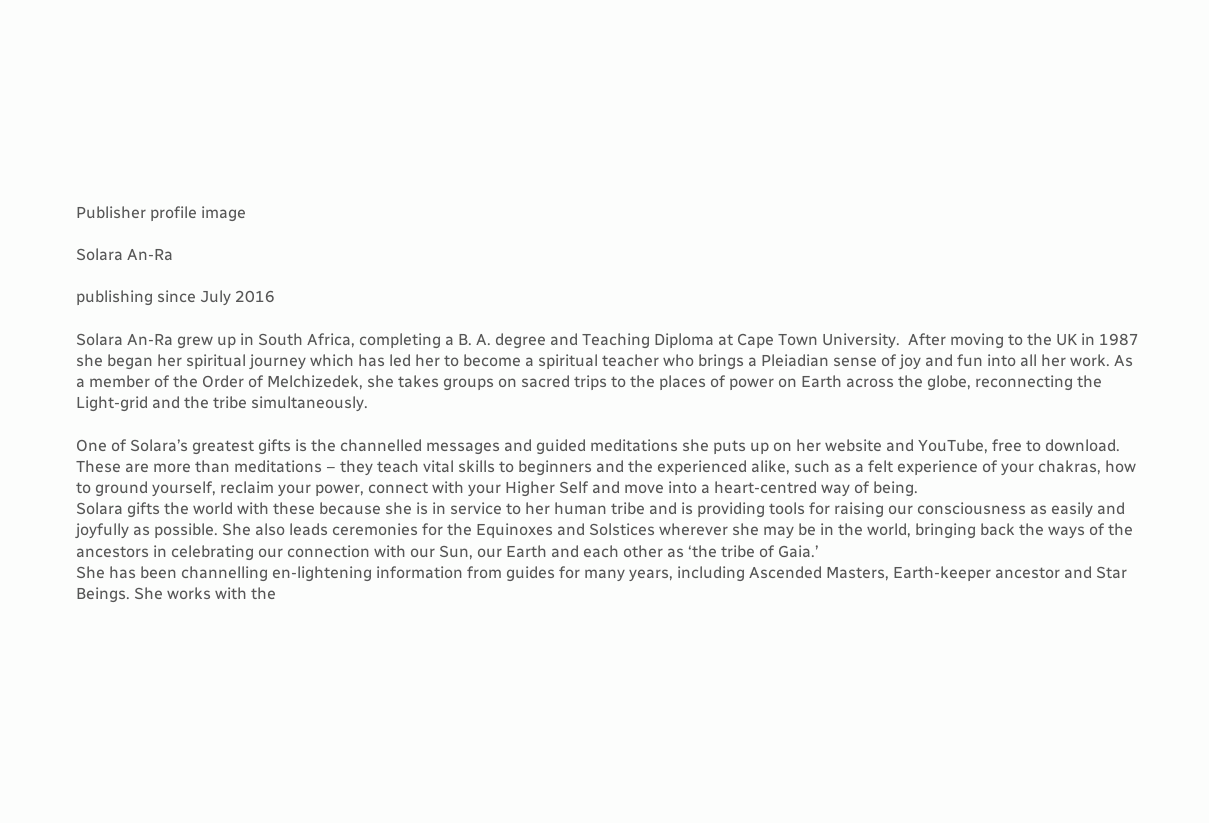Publisher profile image

Solara An-Ra

publishing since July 2016

Solara An-Ra grew up in South Africa, completing a B. A. degree and Teaching Diploma at Cape Town University.  After moving to the UK in 1987 she began her spiritual journey which has led her to become a spiritual teacher who brings a Pleiadian sense of joy and fun into all her work. As a member of the Order of Melchizedek, she takes groups on sacred trips to the places of power on Earth across the globe, reconnecting the Light-grid and the tribe simultaneously.

One of Solara’s greatest gifts is the channelled messages and guided meditations she puts up on her website and YouTube, free to download. These are more than meditations – they teach vital skills to beginners and the experienced alike, such as a felt experience of your chakras, how to ground yourself, reclaim your power, connect with your Higher Self and move into a heart-centred way of being.
Solara gifts the world with these because she is in service to her human tribe and is providing tools for raising our consciousness as easily and joyfully as possible. She also leads ceremonies for the Equinoxes and Solstices wherever she may be in the world, bringing back the ways of the ancestors in celebrating our connection with our Sun, our Earth and each other as ‘the tribe of Gaia.’
She has been channelling en-lightening information from guides for many years, including Ascended Masters, Earth-keeper ancestor and Star Beings. She works with the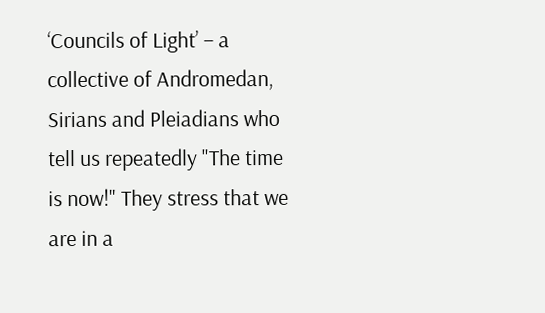‘Councils of Light’ – a collective of Andromedan, Sirians and Pleiadians who tell us repeatedly "The time is now!" They stress that we are in a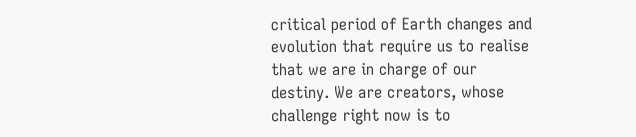critical period of Earth changes and evolution that require us to realise that we are in charge of our destiny. We are creators, whose challenge right now is to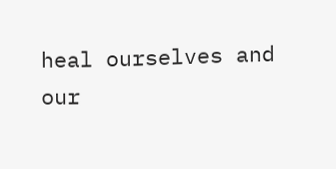heal ourselves and our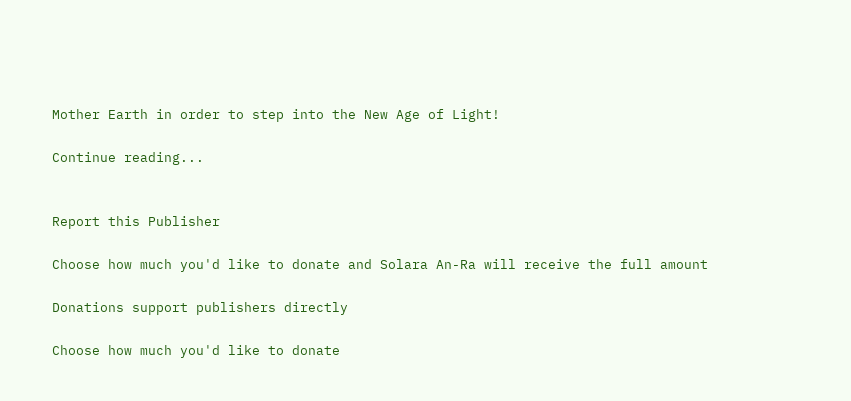Mother Earth in order to step into the New Age of Light!

Continue reading...


Report this Publisher

Choose how much you'd like to donate and Solara An-Ra will receive the full amount

Donations support publishers directly

Choose how much you'd like to donate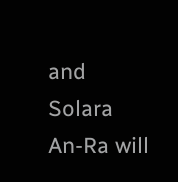and Solara An-Ra will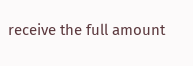receive the full amount